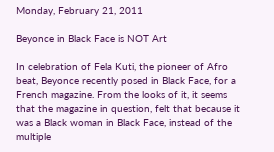Monday, February 21, 2011

Beyonce in Black Face is NOT Art

In celebration of Fela Kuti, the pioneer of Afro beat, Beyonce recently posed in Black Face, for a French magazine. From the looks of it, it seems that the magazine in question, felt that because it was a Black woman in Black Face, instead of the multiple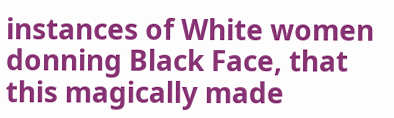instances of White women donning Black Face, that this magically made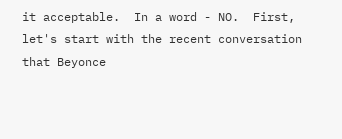it acceptable.  In a word - NO.  First, let's start with the recent conversation that Beyonce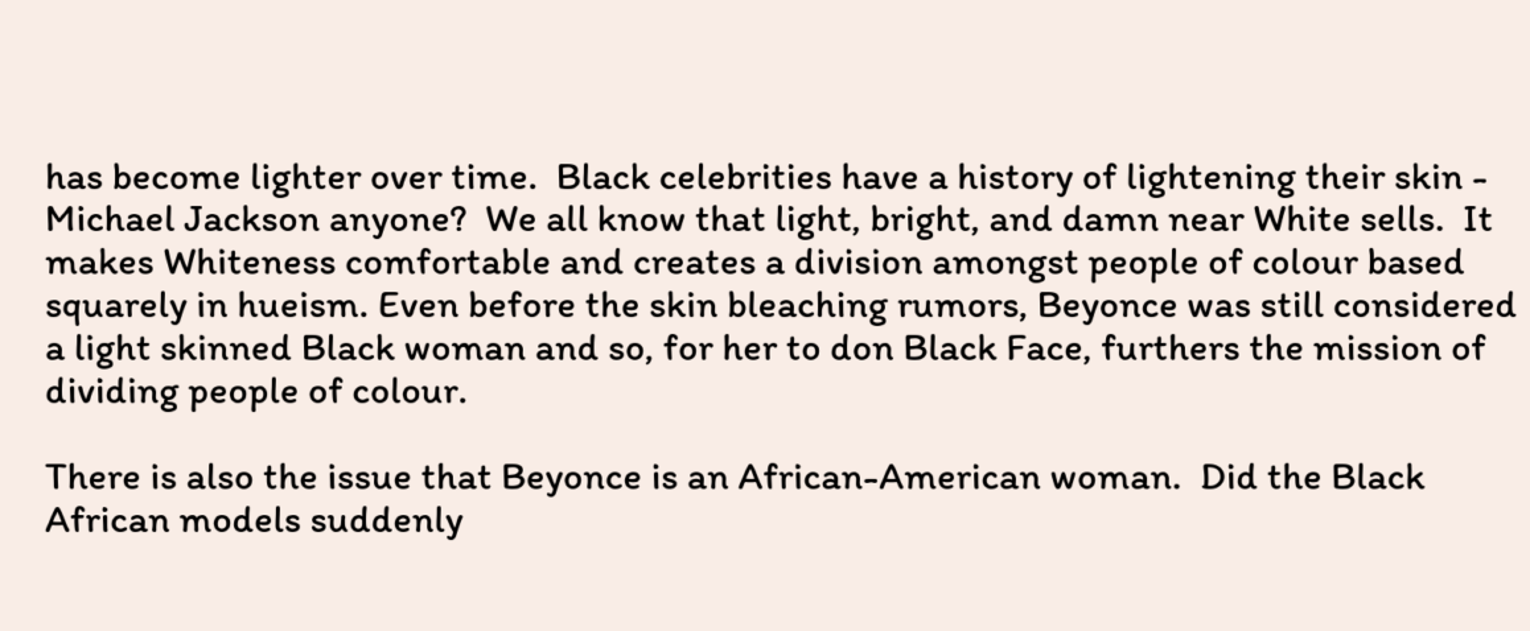has become lighter over time.  Black celebrities have a history of lightening their skin - Michael Jackson anyone?  We all know that light, bright, and damn near White sells.  It makes Whiteness comfortable and creates a division amongst people of colour based squarely in hueism. Even before the skin bleaching rumors, Beyonce was still considered a light skinned Black woman and so, for her to don Black Face, furthers the mission of dividing people of colour.

There is also the issue that Beyonce is an African-American woman.  Did the Black African models suddenly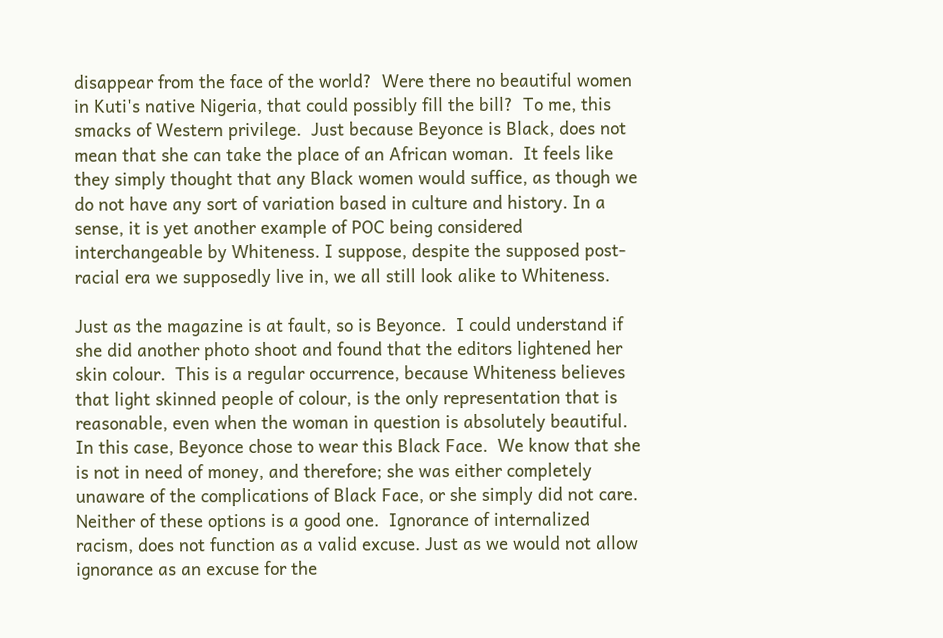disappear from the face of the world?  Were there no beautiful women in Kuti's native Nigeria, that could possibly fill the bill?  To me, this smacks of Western privilege.  Just because Beyonce is Black, does not mean that she can take the place of an African woman.  It feels like they simply thought that any Black women would suffice, as though we do not have any sort of variation based in culture and history. In a sense, it is yet another example of POC being considered interchangeable by Whiteness. I suppose, despite the supposed post-racial era we supposedly live in, we all still look alike to Whiteness.

Just as the magazine is at fault, so is Beyonce.  I could understand if she did another photo shoot and found that the editors lightened her skin colour.  This is a regular occurrence, because Whiteness believes that light skinned people of colour, is the only representation that is reasonable, even when the woman in question is absolutely beautiful. In this case, Beyonce chose to wear this Black Face.  We know that she is not in need of money, and therefore; she was either completely unaware of the complications of Black Face, or she simply did not care. Neither of these options is a good one.  Ignorance of internalized racism, does not function as a valid excuse. Just as we would not allow ignorance as an excuse for the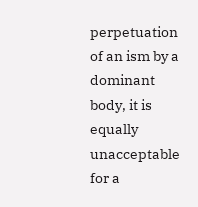perpetuation of an ism by a dominant body, it is equally unacceptable for a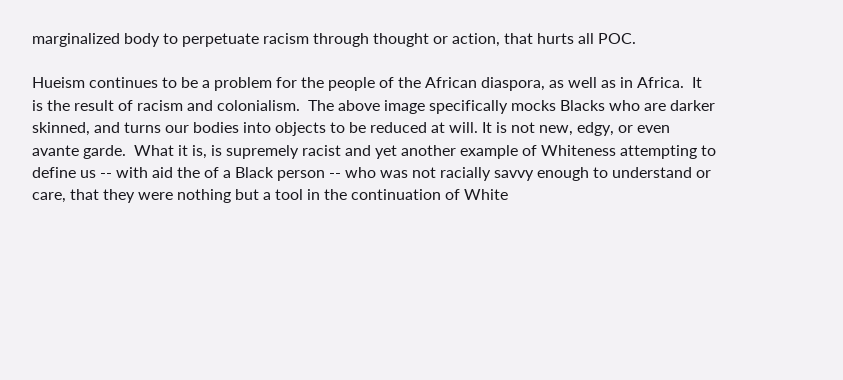marginalized body to perpetuate racism through thought or action, that hurts all POC.

Hueism continues to be a problem for the people of the African diaspora, as well as in Africa.  It is the result of racism and colonialism.  The above image specifically mocks Blacks who are darker skinned, and turns our bodies into objects to be reduced at will. It is not new, edgy, or even avante garde.  What it is, is supremely racist and yet another example of Whiteness attempting to define us -- with aid the of a Black person -- who was not racially savvy enough to understand or care, that they were nothing but a tool in the continuation of White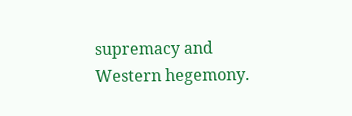supremacy and Western hegemony.